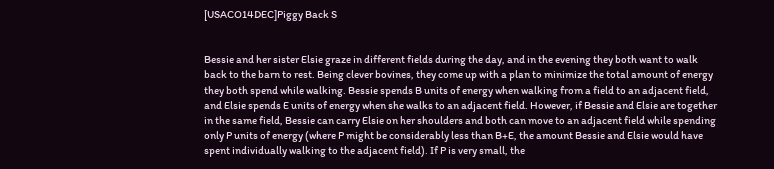[USACO14DEC]Piggy Back S


Bessie and her sister Elsie graze in different fields during the day, and in the evening they both want to walk back to the barn to rest. Being clever bovines, they come up with a plan to minimize the total amount of energy they both spend while walking. Bessie spends B units of energy when walking from a field to an adjacent field, and Elsie spends E units of energy when she walks to an adjacent field. However, if Bessie and Elsie are together in the same field, Bessie can carry Elsie on her shoulders and both can move to an adjacent field while spending only P units of energy (where P might be considerably less than B+E, the amount Bessie and Elsie would have spent individually walking to the adjacent field). If P is very small, the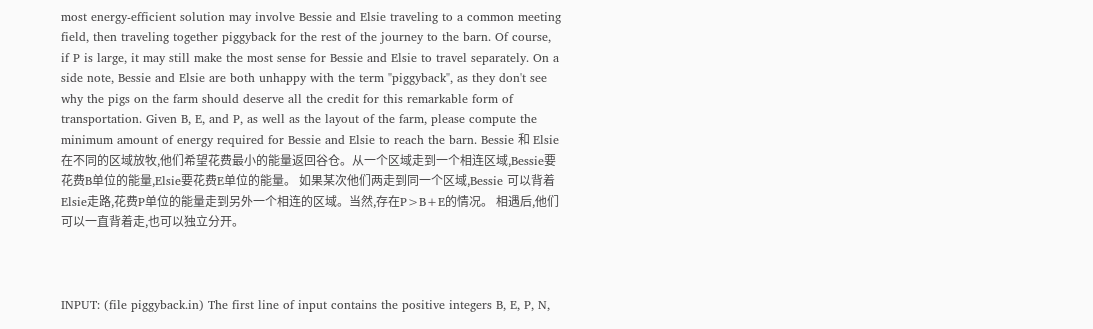most energy-efficient solution may involve Bessie and Elsie traveling to a common meeting field, then traveling together piggyback for the rest of the journey to the barn. Of course, if P is large, it may still make the most sense for Bessie and Elsie to travel separately. On a side note, Bessie and Elsie are both unhappy with the term "piggyback", as they don't see why the pigs on the farm should deserve all the credit for this remarkable form of transportation. Given B, E, and P, as well as the layout of the farm, please compute the minimum amount of energy required for Bessie and Elsie to reach the barn. Bessie 和 Elsie在不同的区域放牧,他们希望花费最小的能量返回谷仓。从一个区域走到一个相连区域,Bessie要花费B单位的能量,Elsie要花费E单位的能量。 如果某次他们两走到同一个区域,Bessie 可以背着 Elsie走路,花费P单位的能量走到另外一个相连的区域。当然,存在P>B+E的情况。 相遇后,他们可以一直背着走,也可以独立分开。



INPUT: (file piggyback.in) The first line of input contains the positive integers B, E, P, N,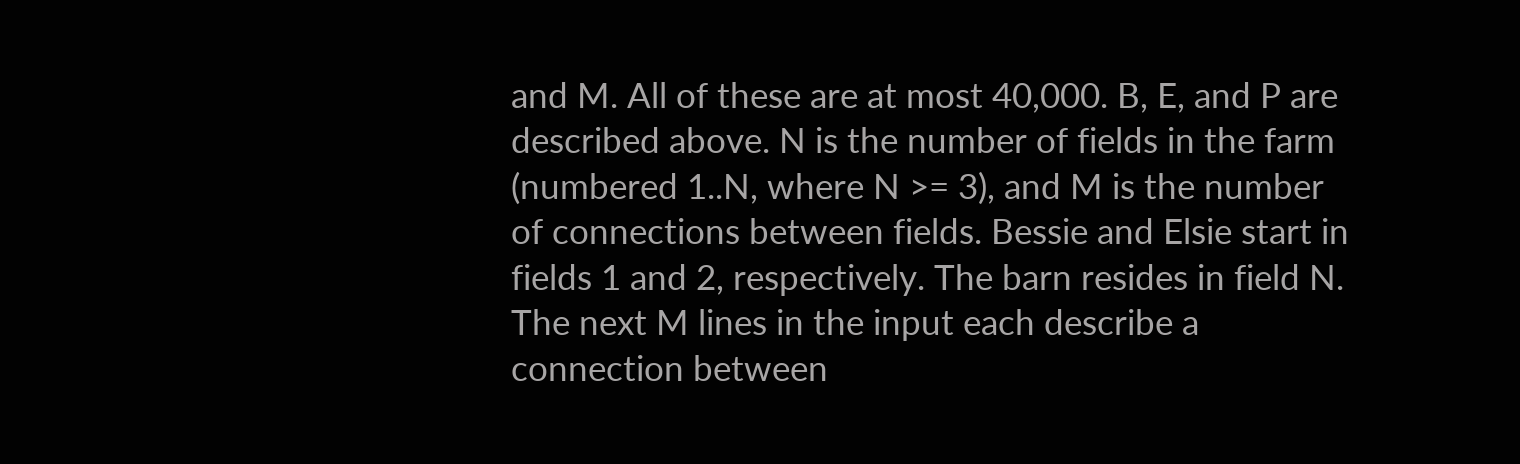and M. All of these are at most 40,000. B, E, and P are described above. N is the number of fields in the farm (numbered 1..N, where N >= 3), and M is the number of connections between fields. Bessie and Elsie start in fields 1 and 2, respectively. The barn resides in field N. The next M lines in the input each describe a connection between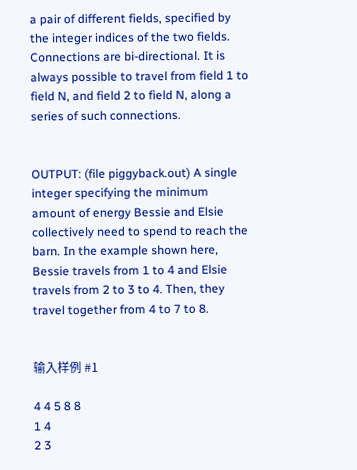a pair of different fields, specified by the integer indices of the two fields. Connections are bi-directional. It is always possible to travel from field 1 to field N, and field 2 to field N, along a series of such connections.


OUTPUT: (file piggyback.out) A single integer specifying the minimum amount of energy Bessie and Elsie collectively need to spend to reach the barn. In the example shown here, Bessie travels from 1 to 4 and Elsie travels from 2 to 3 to 4. Then, they travel together from 4 to 7 to 8.


输入样例 #1

4 4 5 8 8
1 4
2 3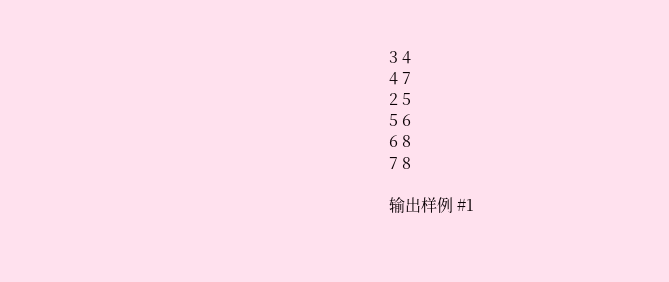3 4
4 7
2 5
5 6
6 8
7 8

输出样例 #1